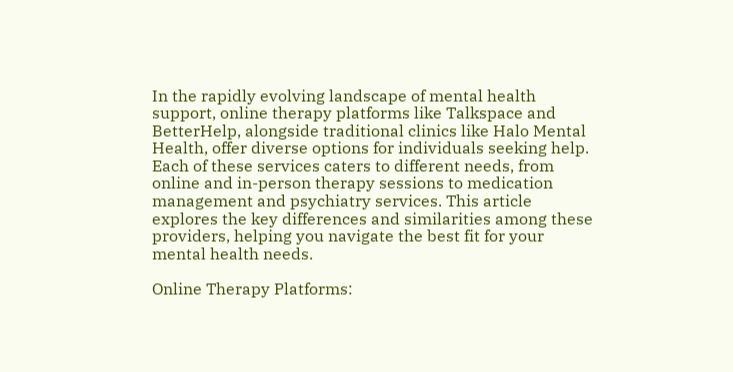In the rapidly evolving landscape of mental health support, online therapy platforms like Talkspace and BetterHelp, alongside traditional clinics like Halo Mental Health, offer diverse options for individuals seeking help. Each of these services caters to different needs, from online and in-person therapy sessions to medication management and psychiatry services. This article explores the key differences and similarities among these providers, helping you navigate the best fit for your mental health needs.

Online Therapy Platforms: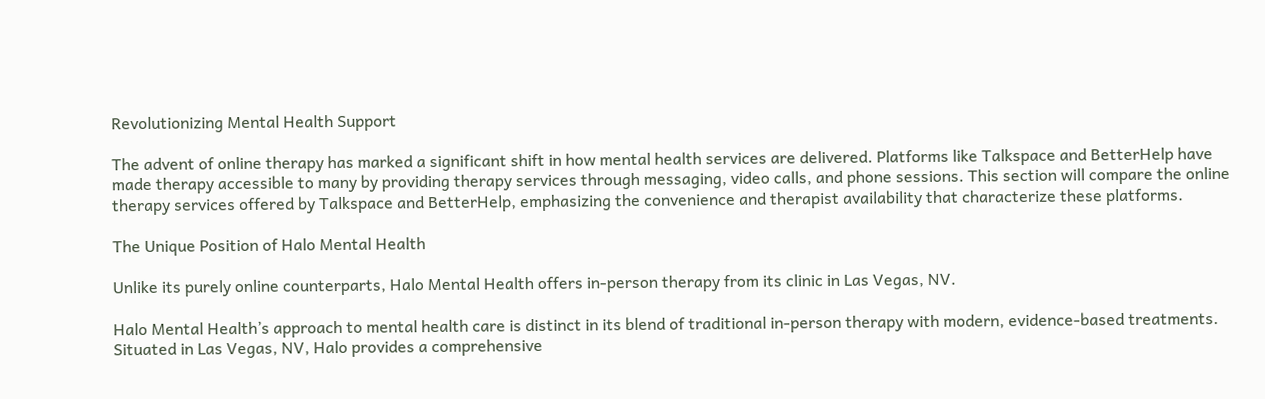Revolutionizing Mental Health Support

The advent of online therapy has marked a significant shift in how mental health services are delivered. Platforms like Talkspace and BetterHelp have made therapy accessible to many by providing therapy services through messaging, video calls, and phone sessions. This section will compare the online therapy services offered by Talkspace and BetterHelp, emphasizing the convenience and therapist availability that characterize these platforms.

The Unique Position of Halo Mental Health

Unlike its purely online counterparts, Halo Mental Health offers in-person therapy from its clinic in Las Vegas, NV.

Halo Mental Health’s approach to mental health care is distinct in its blend of traditional in-person therapy with modern, evidence-based treatments. Situated in Las Vegas, NV, Halo provides a comprehensive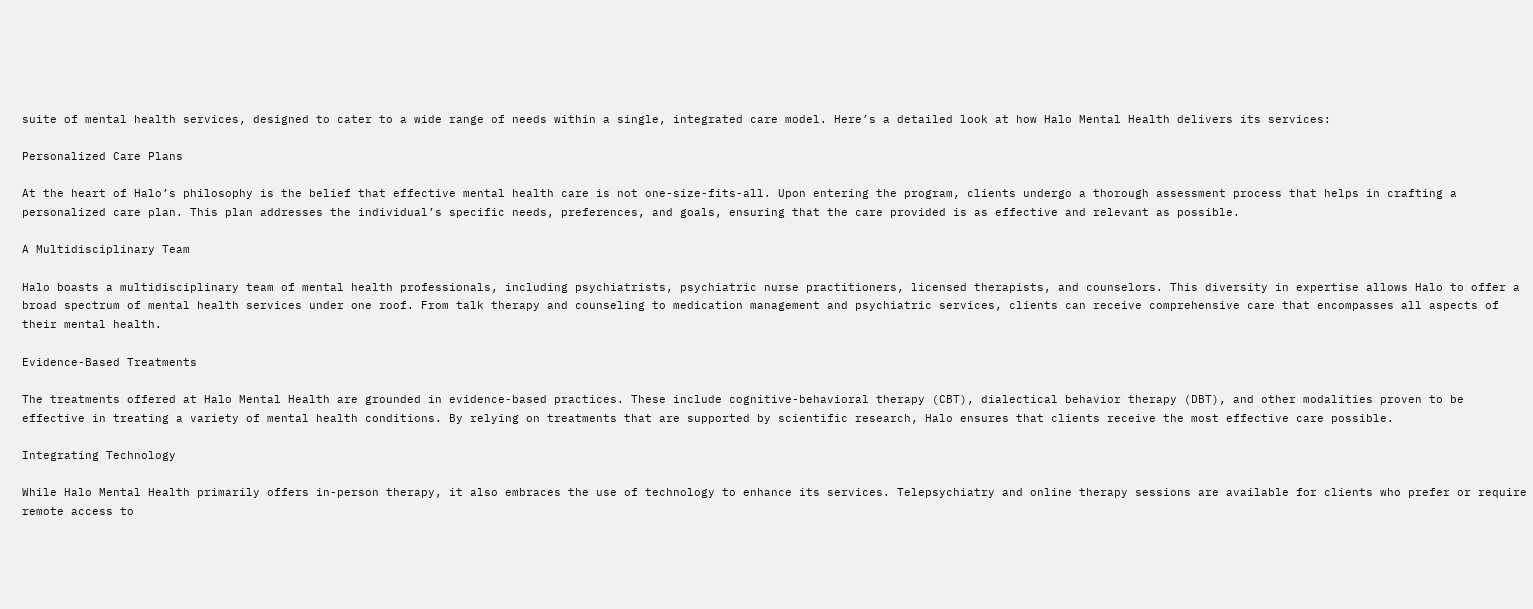suite of mental health services, designed to cater to a wide range of needs within a single, integrated care model. Here’s a detailed look at how Halo Mental Health delivers its services:

Personalized Care Plans

At the heart of Halo’s philosophy is the belief that effective mental health care is not one-size-fits-all. Upon entering the program, clients undergo a thorough assessment process that helps in crafting a personalized care plan. This plan addresses the individual’s specific needs, preferences, and goals, ensuring that the care provided is as effective and relevant as possible.

A Multidisciplinary Team

Halo boasts a multidisciplinary team of mental health professionals, including psychiatrists, psychiatric nurse practitioners, licensed therapists, and counselors. This diversity in expertise allows Halo to offer a broad spectrum of mental health services under one roof. From talk therapy and counseling to medication management and psychiatric services, clients can receive comprehensive care that encompasses all aspects of their mental health.

Evidence-Based Treatments

The treatments offered at Halo Mental Health are grounded in evidence-based practices. These include cognitive-behavioral therapy (CBT), dialectical behavior therapy (DBT), and other modalities proven to be effective in treating a variety of mental health conditions. By relying on treatments that are supported by scientific research, Halo ensures that clients receive the most effective care possible.

Integrating Technology

While Halo Mental Health primarily offers in-person therapy, it also embraces the use of technology to enhance its services. Telepsychiatry and online therapy sessions are available for clients who prefer or require remote access to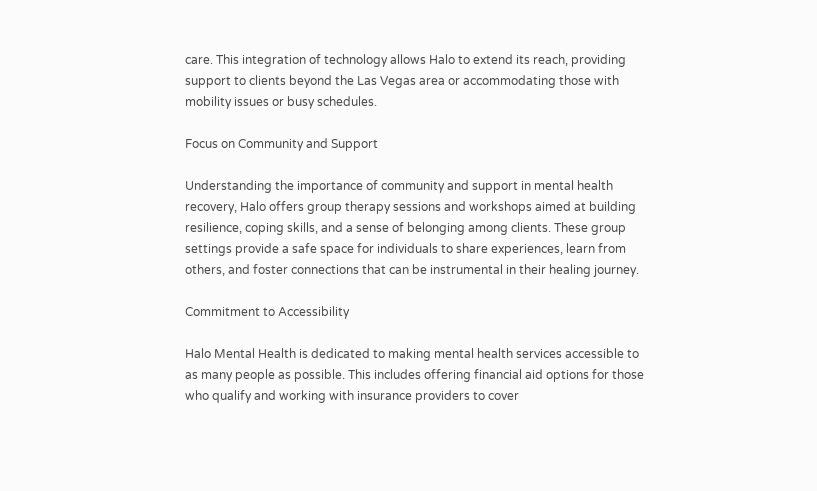care. This integration of technology allows Halo to extend its reach, providing support to clients beyond the Las Vegas area or accommodating those with mobility issues or busy schedules.

Focus on Community and Support

Understanding the importance of community and support in mental health recovery, Halo offers group therapy sessions and workshops aimed at building resilience, coping skills, and a sense of belonging among clients. These group settings provide a safe space for individuals to share experiences, learn from others, and foster connections that can be instrumental in their healing journey.

Commitment to Accessibility

Halo Mental Health is dedicated to making mental health services accessible to as many people as possible. This includes offering financial aid options for those who qualify and working with insurance providers to cover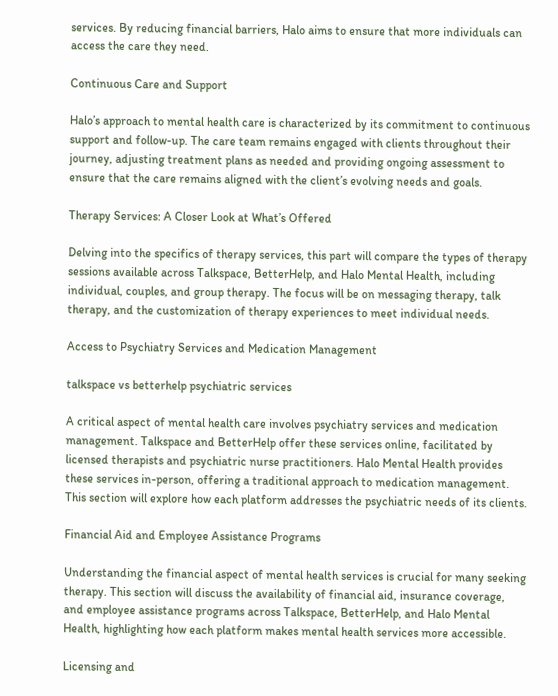services. By reducing financial barriers, Halo aims to ensure that more individuals can access the care they need.

Continuous Care and Support

Halo’s approach to mental health care is characterized by its commitment to continuous support and follow-up. The care team remains engaged with clients throughout their journey, adjusting treatment plans as needed and providing ongoing assessment to ensure that the care remains aligned with the client’s evolving needs and goals.

Therapy Services: A Closer Look at What’s Offered

Delving into the specifics of therapy services, this part will compare the types of therapy sessions available across Talkspace, BetterHelp, and Halo Mental Health, including individual, couples, and group therapy. The focus will be on messaging therapy, talk therapy, and the customization of therapy experiences to meet individual needs.

Access to Psychiatry Services and Medication Management

talkspace vs betterhelp psychiatric services

A critical aspect of mental health care involves psychiatry services and medication management. Talkspace and BetterHelp offer these services online, facilitated by licensed therapists and psychiatric nurse practitioners. Halo Mental Health provides these services in-person, offering a traditional approach to medication management. This section will explore how each platform addresses the psychiatric needs of its clients.

Financial Aid and Employee Assistance Programs

Understanding the financial aspect of mental health services is crucial for many seeking therapy. This section will discuss the availability of financial aid, insurance coverage, and employee assistance programs across Talkspace, BetterHelp, and Halo Mental Health, highlighting how each platform makes mental health services more accessible.

Licensing and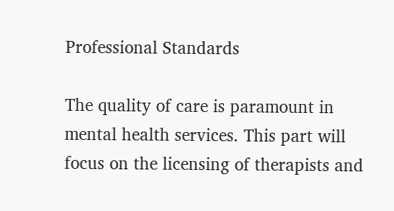Professional Standards

The quality of care is paramount in mental health services. This part will focus on the licensing of therapists and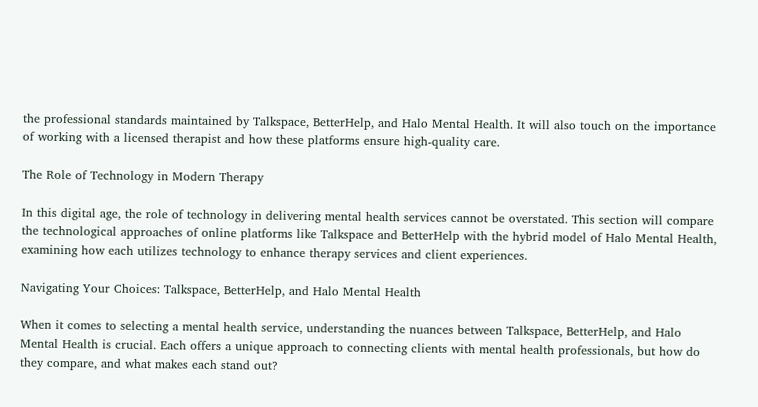the professional standards maintained by Talkspace, BetterHelp, and Halo Mental Health. It will also touch on the importance of working with a licensed therapist and how these platforms ensure high-quality care.

The Role of Technology in Modern Therapy

In this digital age, the role of technology in delivering mental health services cannot be overstated. This section will compare the technological approaches of online platforms like Talkspace and BetterHelp with the hybrid model of Halo Mental Health, examining how each utilizes technology to enhance therapy services and client experiences.

Navigating Your Choices: Talkspace, BetterHelp, and Halo Mental Health

When it comes to selecting a mental health service, understanding the nuances between Talkspace, BetterHelp, and Halo Mental Health is crucial. Each offers a unique approach to connecting clients with mental health professionals, but how do they compare, and what makes each stand out?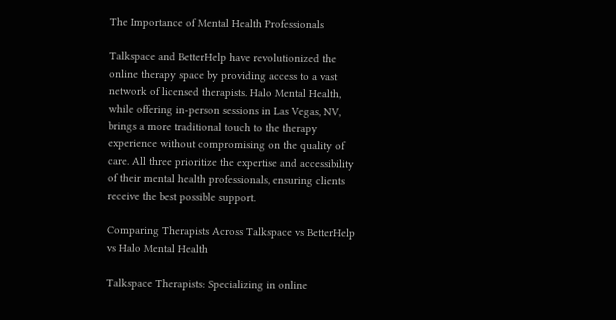The Importance of Mental Health Professionals

Talkspace and BetterHelp have revolutionized the online therapy space by providing access to a vast network of licensed therapists. Halo Mental Health, while offering in-person sessions in Las Vegas, NV, brings a more traditional touch to the therapy experience without compromising on the quality of care. All three prioritize the expertise and accessibility of their mental health professionals, ensuring clients receive the best possible support.

Comparing Therapists Across Talkspace vs BetterHelp vs Halo Mental Health

Talkspace Therapists: Specializing in online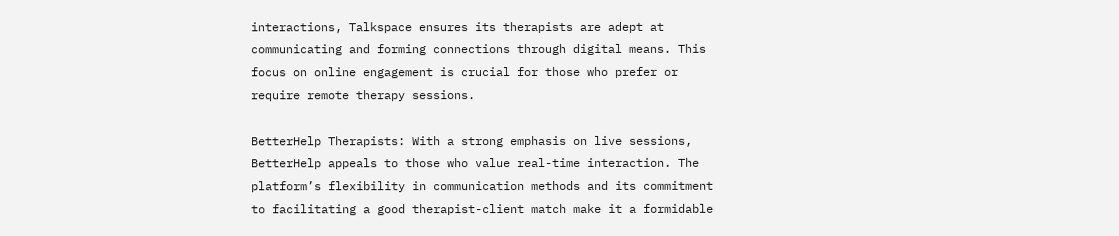interactions, Talkspace ensures its therapists are adept at communicating and forming connections through digital means. This focus on online engagement is crucial for those who prefer or require remote therapy sessions.

BetterHelp Therapists: With a strong emphasis on live sessions, BetterHelp appeals to those who value real-time interaction. The platform’s flexibility in communication methods and its commitment to facilitating a good therapist-client match make it a formidable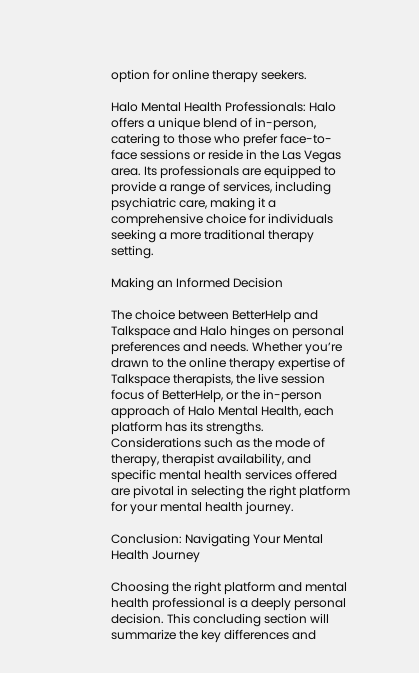option for online therapy seekers.

Halo Mental Health Professionals: Halo offers a unique blend of in-person, catering to those who prefer face-to-face sessions or reside in the Las Vegas area. Its professionals are equipped to provide a range of services, including psychiatric care, making it a comprehensive choice for individuals seeking a more traditional therapy setting.

Making an Informed Decision

The choice between BetterHelp and Talkspace and Halo hinges on personal preferences and needs. Whether you’re drawn to the online therapy expertise of Talkspace therapists, the live session focus of BetterHelp, or the in-person approach of Halo Mental Health, each platform has its strengths. Considerations such as the mode of therapy, therapist availability, and specific mental health services offered are pivotal in selecting the right platform for your mental health journey.

Conclusion: Navigating Your Mental Health Journey

Choosing the right platform and mental health professional is a deeply personal decision. This concluding section will summarize the key differences and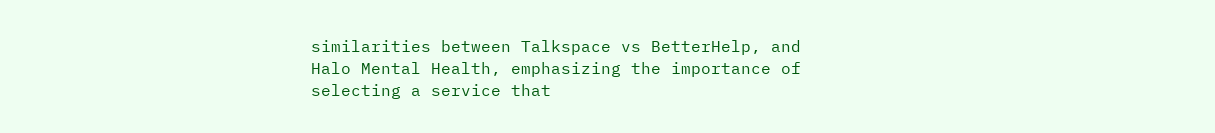similarities between Talkspace vs BetterHelp, and Halo Mental Health, emphasizing the importance of selecting a service that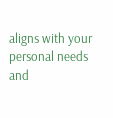aligns with your personal needs and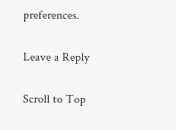preferences.

Leave a Reply

Scroll to Top